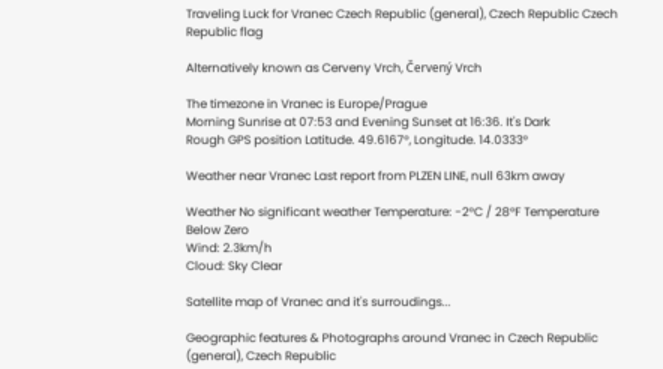Traveling Luck for Vranec Czech Republic (general), Czech Republic Czech Republic flag

Alternatively known as Cerveny Vrch, Červený Vrch

The timezone in Vranec is Europe/Prague
Morning Sunrise at 07:53 and Evening Sunset at 16:36. It's Dark
Rough GPS position Latitude. 49.6167°, Longitude. 14.0333°

Weather near Vranec Last report from PLZEN LINE, null 63km away

Weather No significant weather Temperature: -2°C / 28°F Temperature Below Zero
Wind: 2.3km/h
Cloud: Sky Clear

Satellite map of Vranec and it's surroudings...

Geographic features & Photographs around Vranec in Czech Republic (general), Czech Republic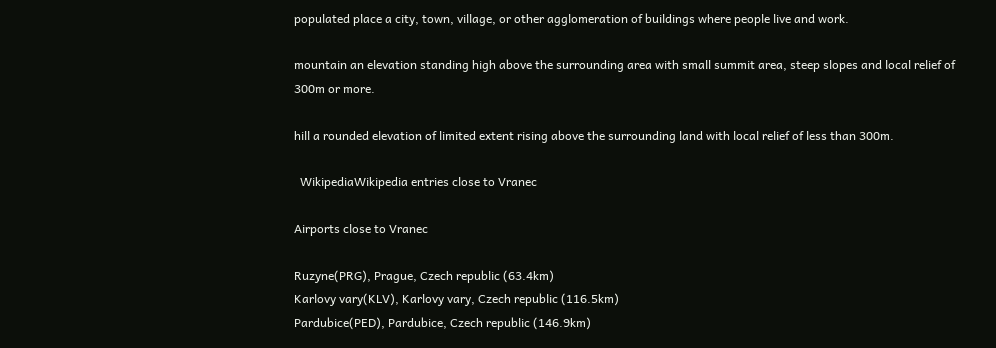populated place a city, town, village, or other agglomeration of buildings where people live and work.

mountain an elevation standing high above the surrounding area with small summit area, steep slopes and local relief of 300m or more.

hill a rounded elevation of limited extent rising above the surrounding land with local relief of less than 300m.

  WikipediaWikipedia entries close to Vranec

Airports close to Vranec

Ruzyne(PRG), Prague, Czech republic (63.4km)
Karlovy vary(KLV), Karlovy vary, Czech republic (116.5km)
Pardubice(PED), Pardubice, Czech republic (146.9km)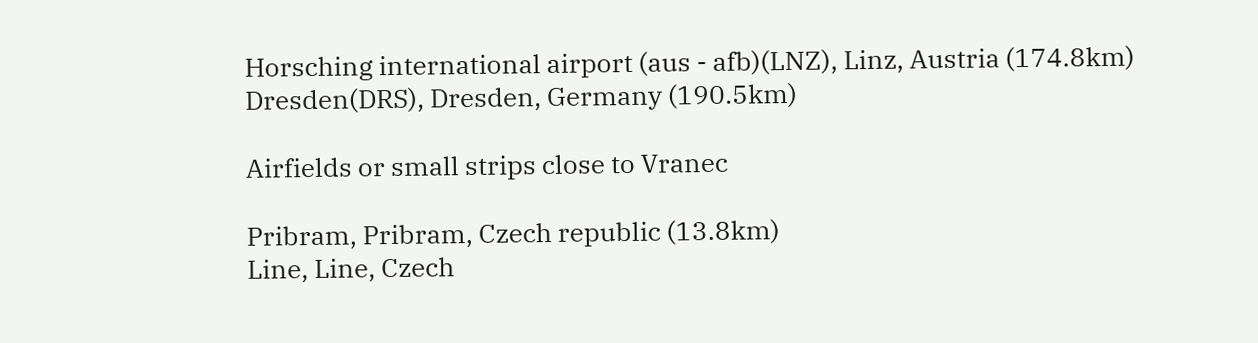Horsching international airport (aus - afb)(LNZ), Linz, Austria (174.8km)
Dresden(DRS), Dresden, Germany (190.5km)

Airfields or small strips close to Vranec

Pribram, Pribram, Czech republic (13.8km)
Line, Line, Czech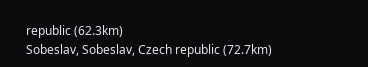republic (62.3km)
Sobeslav, Sobeslav, Czech republic (72.7km)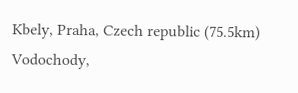Kbely, Praha, Czech republic (75.5km)
Vodochody,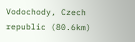Vodochody, Czech republic (80.6km)